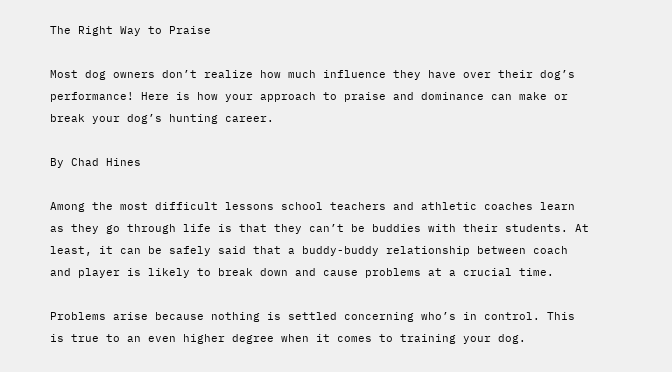The Right Way to Praise

Most dog owners don’t realize how much influence they have over their dog’s performance! Here is how your approach to praise and dominance can make or break your dog’s hunting career.

By Chad Hines

Among the most difficult lessons school teachers and athletic coaches learn as they go through life is that they can’t be buddies with their students. At least, it can be safely said that a buddy-buddy relationship between coach and player is likely to break down and cause problems at a crucial time.

Problems arise because nothing is settled concerning who’s in control. This is true to an even higher degree when it comes to training your dog.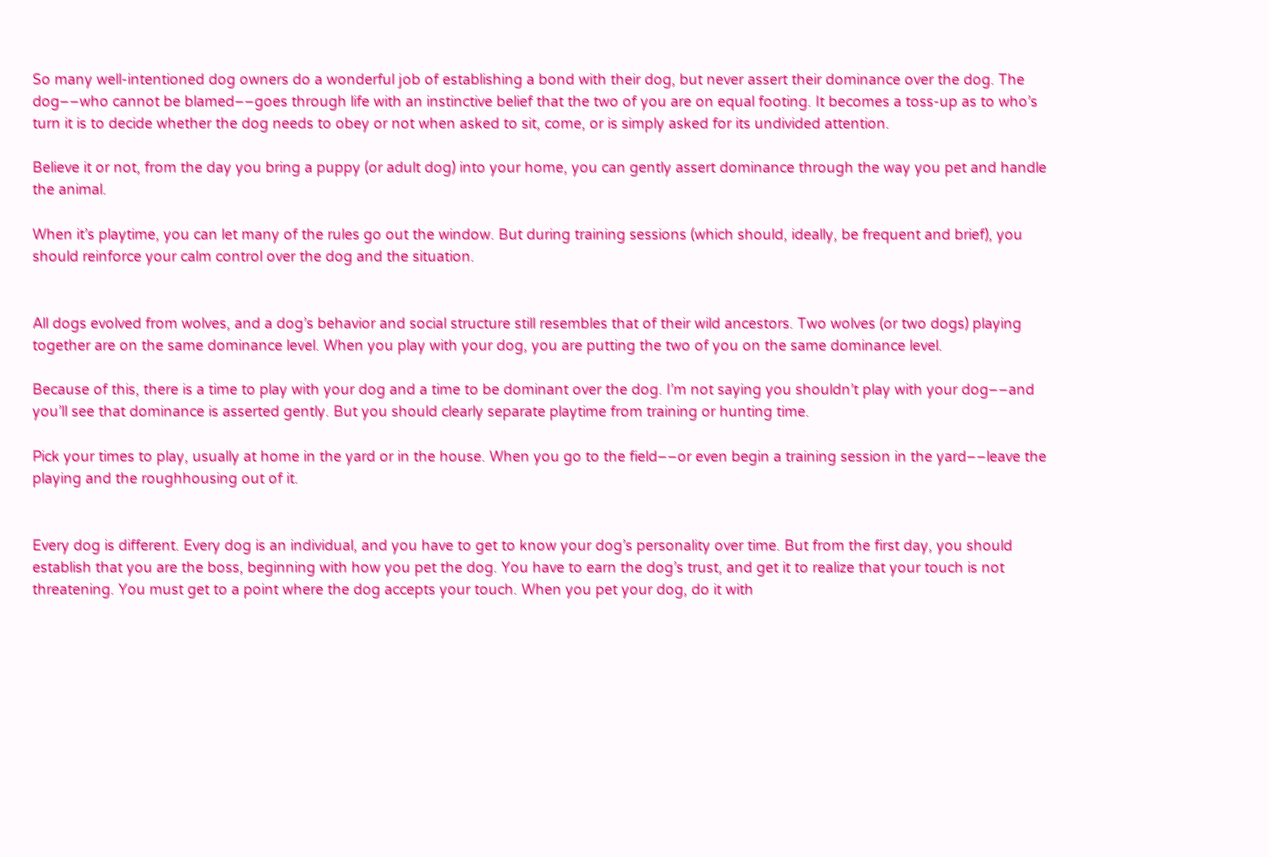So many well-intentioned dog owners do a wonderful job of establishing a bond with their dog, but never assert their dominance over the dog. The dog––who cannot be blamed––goes through life with an instinctive belief that the two of you are on equal footing. It becomes a toss-up as to who’s turn it is to decide whether the dog needs to obey or not when asked to sit, come, or is simply asked for its undivided attention.

Believe it or not, from the day you bring a puppy (or adult dog) into your home, you can gently assert dominance through the way you pet and handle the animal.

When it’s playtime, you can let many of the rules go out the window. But during training sessions (which should, ideally, be frequent and brief), you should reinforce your calm control over the dog and the situation.


All dogs evolved from wolves, and a dog’s behavior and social structure still resembles that of their wild ancestors. Two wolves (or two dogs) playing together are on the same dominance level. When you play with your dog, you are putting the two of you on the same dominance level.

Because of this, there is a time to play with your dog and a time to be dominant over the dog. I’m not saying you shouldn’t play with your dog––and you’ll see that dominance is asserted gently. But you should clearly separate playtime from training or hunting time.

Pick your times to play, usually at home in the yard or in the house. When you go to the field––or even begin a training session in the yard––leave the playing and the roughhousing out of it.


Every dog is different. Every dog is an individual, and you have to get to know your dog’s personality over time. But from the first day, you should establish that you are the boss, beginning with how you pet the dog. You have to earn the dog’s trust, and get it to realize that your touch is not threatening. You must get to a point where the dog accepts your touch. When you pet your dog, do it with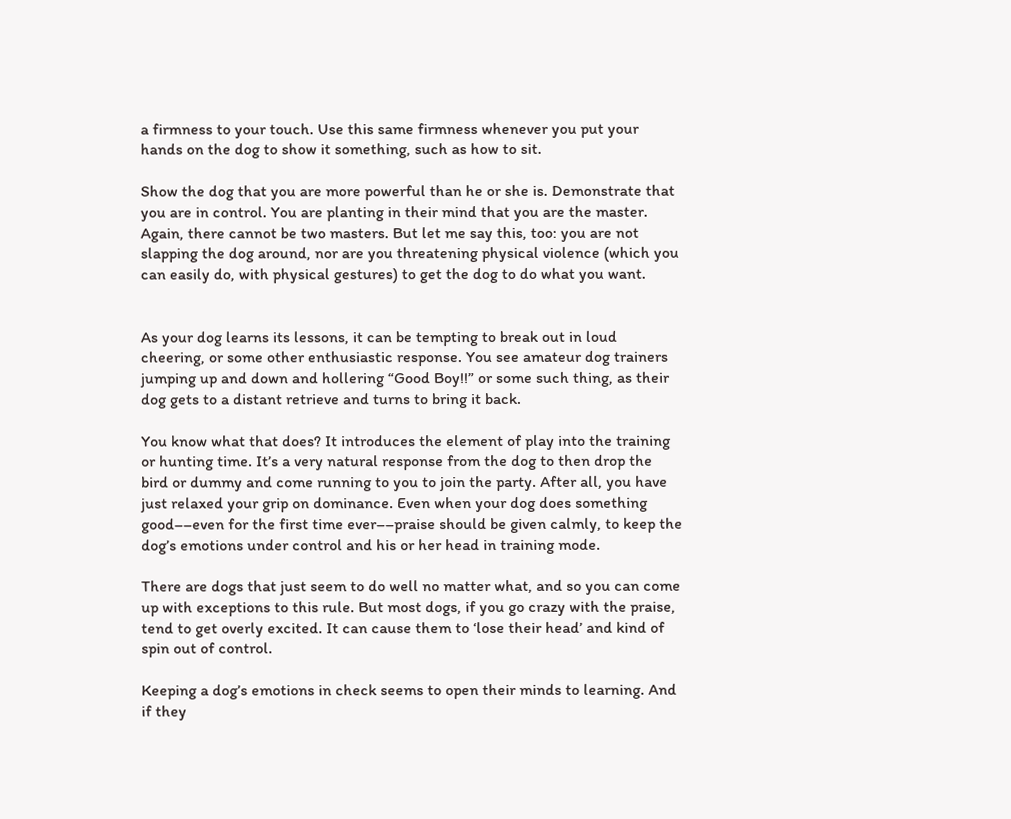a firmness to your touch. Use this same firmness whenever you put your hands on the dog to show it something, such as how to sit.

Show the dog that you are more powerful than he or she is. Demonstrate that you are in control. You are planting in their mind that you are the master. Again, there cannot be two masters. But let me say this, too: you are not slapping the dog around, nor are you threatening physical violence (which you can easily do, with physical gestures) to get the dog to do what you want.


As your dog learns its lessons, it can be tempting to break out in loud cheering, or some other enthusiastic response. You see amateur dog trainers jumping up and down and hollering “Good Boy!!” or some such thing, as their dog gets to a distant retrieve and turns to bring it back.

You know what that does? It introduces the element of play into the training or hunting time. It’s a very natural response from the dog to then drop the bird or dummy and come running to you to join the party. After all, you have just relaxed your grip on dominance. Even when your dog does something good––even for the first time ever––praise should be given calmly, to keep the dog’s emotions under control and his or her head in training mode.

There are dogs that just seem to do well no matter what, and so you can come up with exceptions to this rule. But most dogs, if you go crazy with the praise, tend to get overly excited. It can cause them to ‘lose their head’ and kind of spin out of control.

Keeping a dog’s emotions in check seems to open their minds to learning. And if they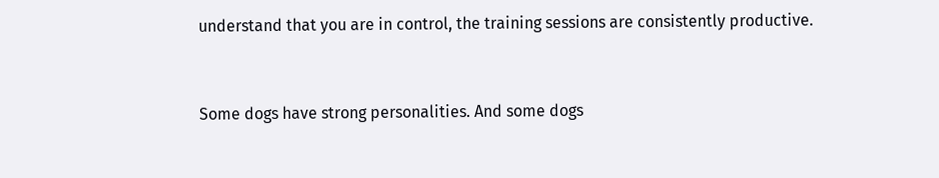understand that you are in control, the training sessions are consistently productive.


Some dogs have strong personalities. And some dogs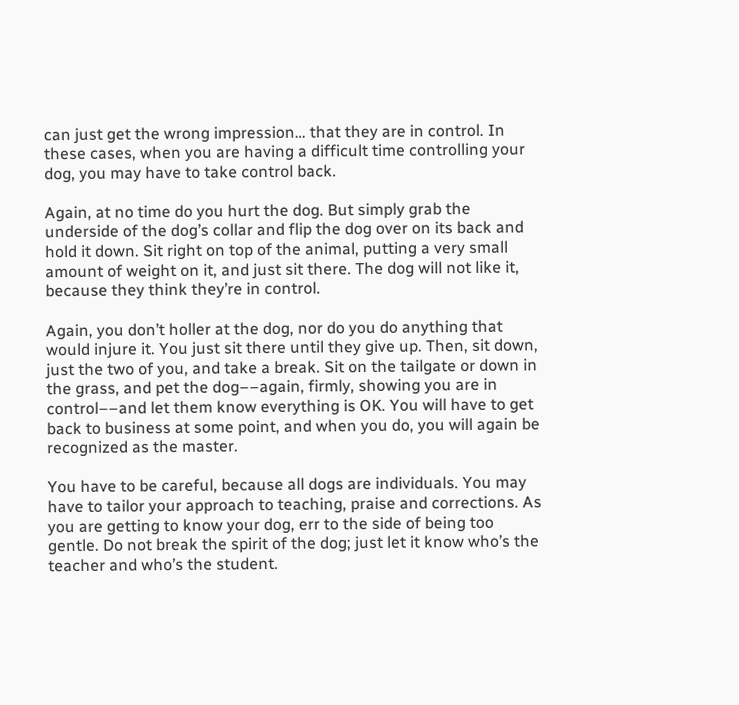can just get the wrong impression… that they are in control. In these cases, when you are having a difficult time controlling your dog, you may have to take control back.

Again, at no time do you hurt the dog. But simply grab the underside of the dog’s collar and flip the dog over on its back and hold it down. Sit right on top of the animal, putting a very small amount of weight on it, and just sit there. The dog will not like it, because they think they’re in control.

Again, you don’t holler at the dog, nor do you do anything that would injure it. You just sit there until they give up. Then, sit down, just the two of you, and take a break. Sit on the tailgate or down in the grass, and pet the dog––again, firmly, showing you are in control––and let them know everything is OK. You will have to get back to business at some point, and when you do, you will again be recognized as the master.

You have to be careful, because all dogs are individuals. You may have to tailor your approach to teaching, praise and corrections. As you are getting to know your dog, err to the side of being too gentle. Do not break the spirit of the dog; just let it know who’s the teacher and who’s the student.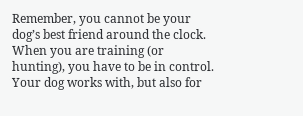Remember, you cannot be your dog’s best friend around the clock. When you are training (or hunting), you have to be in control. Your dog works with, but also for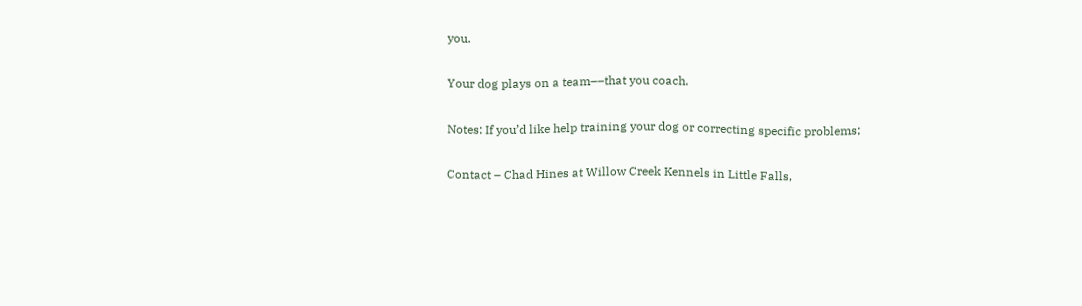you.

Your dog plays on a team––that you coach.

Notes: If you’d like help training your dog or correcting specific problems;

Contact – Chad Hines at Willow Creek Kennels in Little Falls,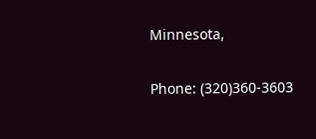Minnesota,

Phone: (320)360-3603